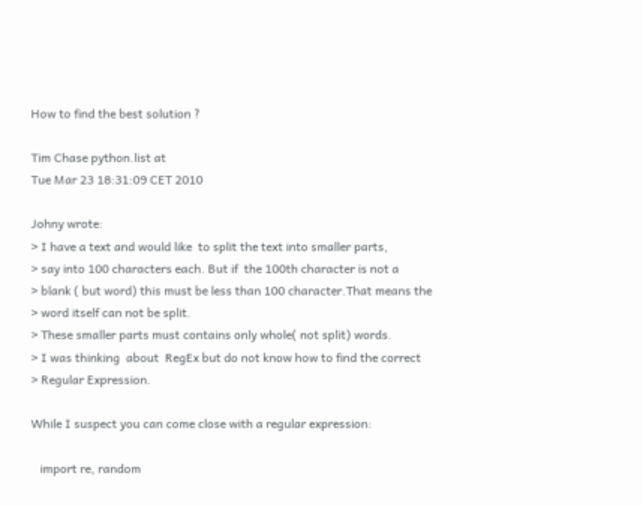How to find the best solution ?

Tim Chase python.list at
Tue Mar 23 18:31:09 CET 2010

Johny wrote:
> I have a text and would like  to split the text into smaller parts,
> say into 100 characters each. But if  the 100th character is not a
> blank ( but word) this must be less than 100 character.That means the
> word itself can not be split.
> These smaller parts must contains only whole( not split) words.
> I was thinking  about  RegEx but do not know how to find the correct
> Regular Expression.

While I suspect you can come close with a regular expression:

   import re, random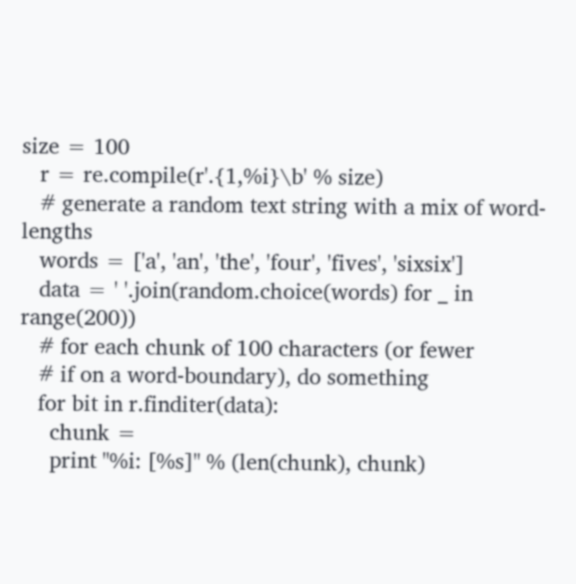size = 100
   r = re.compile(r'.{1,%i}\b' % size)
   # generate a random text string with a mix of word-lengths
   words = ['a', 'an', 'the', 'four', 'fives', 'sixsix']
   data = ' '.join(random.choice(words) for _ in range(200))
   # for each chunk of 100 characters (or fewer
   # if on a word-boundary), do something
   for bit in r.finditer(data):
     chunk =
     print "%i: [%s]" % (len(chunk), chunk)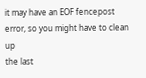it may have an EOF fencepost error, so you might have to clean up
the last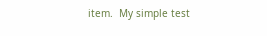item.  My simple test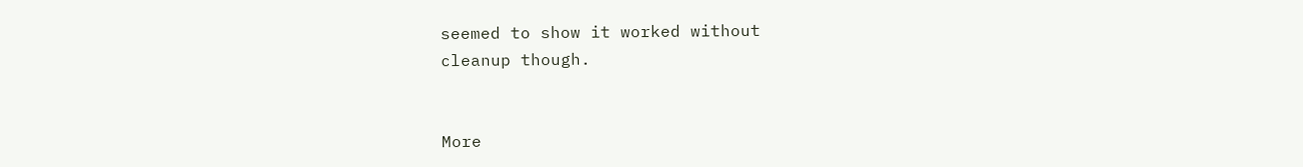seemed to show it worked without
cleanup though.


More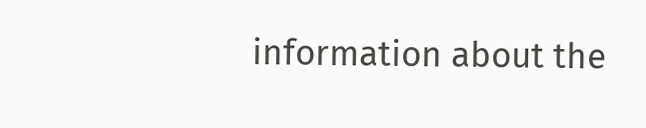information about the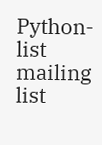Python-list mailing list